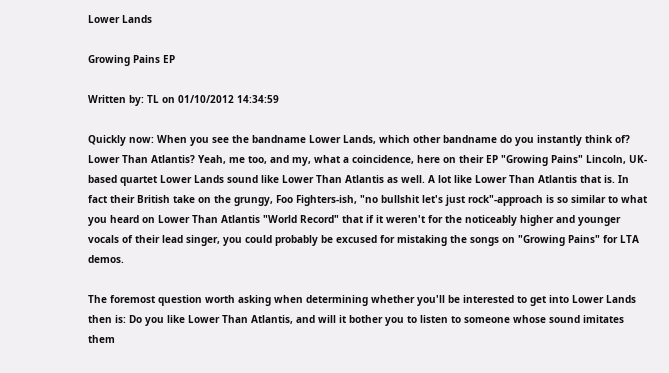Lower Lands

Growing Pains EP

Written by: TL on 01/10/2012 14:34:59

Quickly now: When you see the bandname Lower Lands, which other bandname do you instantly think of? Lower Than Atlantis? Yeah, me too, and my, what a coincidence, here on their EP "Growing Pains" Lincoln, UK-based quartet Lower Lands sound like Lower Than Atlantis as well. A lot like Lower Than Atlantis that is. In fact their British take on the grungy, Foo Fighters-ish, "no bullshit let's just rock"-approach is so similar to what you heard on Lower Than Atlantis "World Record" that if it weren't for the noticeably higher and younger vocals of their lead singer, you could probably be excused for mistaking the songs on "Growing Pains" for LTA demos.

The foremost question worth asking when determining whether you'll be interested to get into Lower Lands then is: Do you like Lower Than Atlantis, and will it bother you to listen to someone whose sound imitates them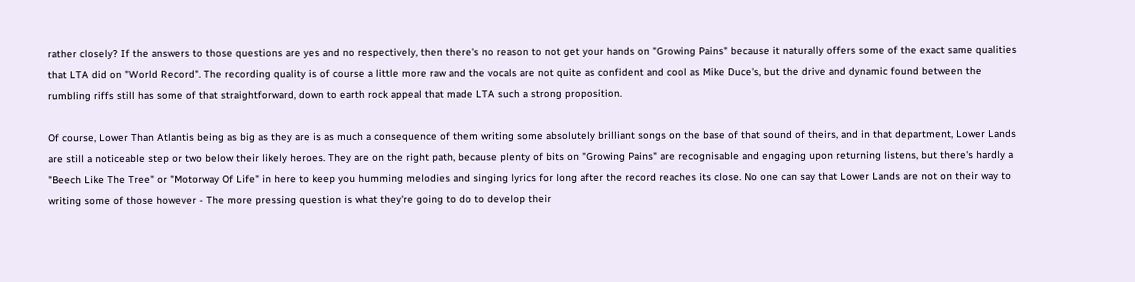rather closely? If the answers to those questions are yes and no respectively, then there's no reason to not get your hands on "Growing Pains" because it naturally offers some of the exact same qualities that LTA did on "World Record". The recording quality is of course a little more raw and the vocals are not quite as confident and cool as Mike Duce's, but the drive and dynamic found between the rumbling riffs still has some of that straightforward, down to earth rock appeal that made LTA such a strong proposition.

Of course, Lower Than Atlantis being as big as they are is as much a consequence of them writing some absolutely brilliant songs on the base of that sound of theirs, and in that department, Lower Lands are still a noticeable step or two below their likely heroes. They are on the right path, because plenty of bits on "Growing Pains" are recognisable and engaging upon returning listens, but there's hardly a "Beech Like The Tree" or "Motorway Of Life" in here to keep you humming melodies and singing lyrics for long after the record reaches its close. No one can say that Lower Lands are not on their way to writing some of those however - The more pressing question is what they're going to do to develop their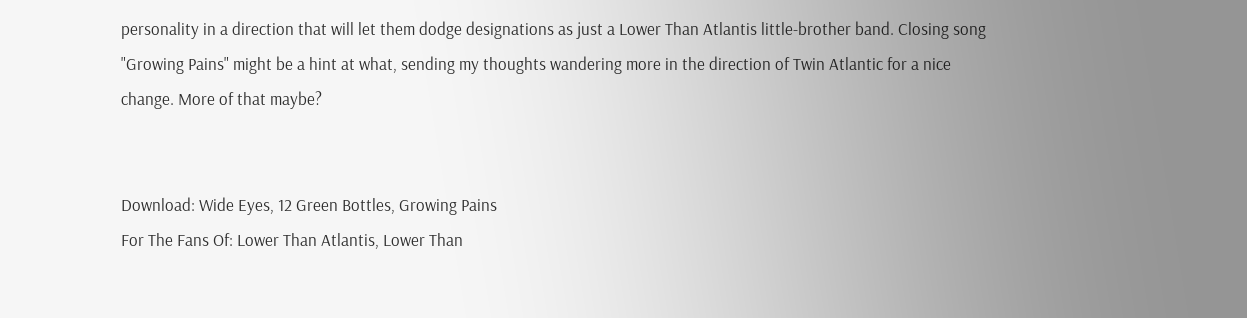personality in a direction that will let them dodge designations as just a Lower Than Atlantis little-brother band. Closing song "Growing Pains" might be a hint at what, sending my thoughts wandering more in the direction of Twin Atlantic for a nice change. More of that maybe?


Download: Wide Eyes, 12 Green Bottles, Growing Pains
For The Fans Of: Lower Than Atlantis, Lower Than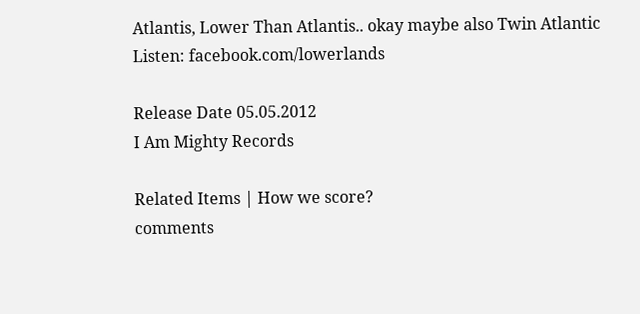Atlantis, Lower Than Atlantis.. okay maybe also Twin Atlantic
Listen: facebook.com/lowerlands

Release Date 05.05.2012
I Am Mighty Records

Related Items | How we score?
comments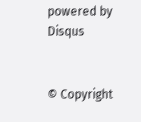powered by Disqus


© Copyright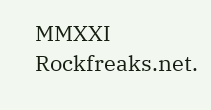MMXXI Rockfreaks.net.